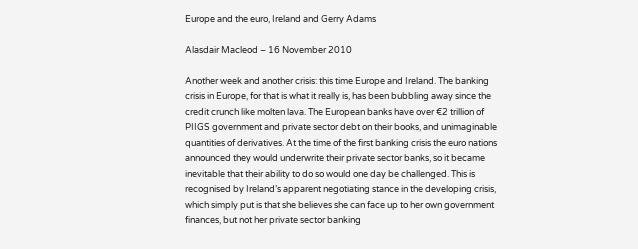Europe and the euro, Ireland and Gerry Adams

Alasdair Macleod – 16 November 2010

Another week and another crisis: this time Europe and Ireland. The banking crisis in Europe, for that is what it really is, has been bubbling away since the credit crunch like molten lava. The European banks have over €2 trillion of PIIGS government and private sector debt on their books, and unimaginable quantities of derivatives. At the time of the first banking crisis the euro nations announced they would underwrite their private sector banks, so it became inevitable that their ability to do so would one day be challenged. This is recognised by Ireland’s apparent negotiating stance in the developing crisis, which simply put is that she believes she can face up to her own government finances, but not her private sector banking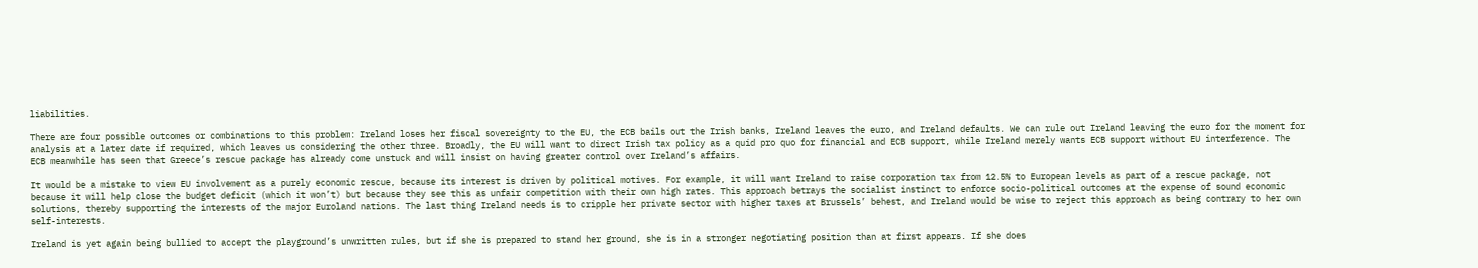liabilities.

There are four possible outcomes or combinations to this problem: Ireland loses her fiscal sovereignty to the EU, the ECB bails out the Irish banks, Ireland leaves the euro, and Ireland defaults. We can rule out Ireland leaving the euro for the moment for analysis at a later date if required, which leaves us considering the other three. Broadly, the EU will want to direct Irish tax policy as a quid pro quo for financial and ECB support, while Ireland merely wants ECB support without EU interference. The ECB meanwhile has seen that Greece’s rescue package has already come unstuck and will insist on having greater control over Ireland’s affairs.

It would be a mistake to view EU involvement as a purely economic rescue, because its interest is driven by political motives. For example, it will want Ireland to raise corporation tax from 12.5% to European levels as part of a rescue package, not because it will help close the budget deficit (which it won’t) but because they see this as unfair competition with their own high rates. This approach betrays the socialist instinct to enforce socio-political outcomes at the expense of sound economic solutions, thereby supporting the interests of the major Euroland nations. The last thing Ireland needs is to cripple her private sector with higher taxes at Brussels’ behest, and Ireland would be wise to reject this approach as being contrary to her own self-interests.

Ireland is yet again being bullied to accept the playground’s unwritten rules, but if she is prepared to stand her ground, she is in a stronger negotiating position than at first appears. If she does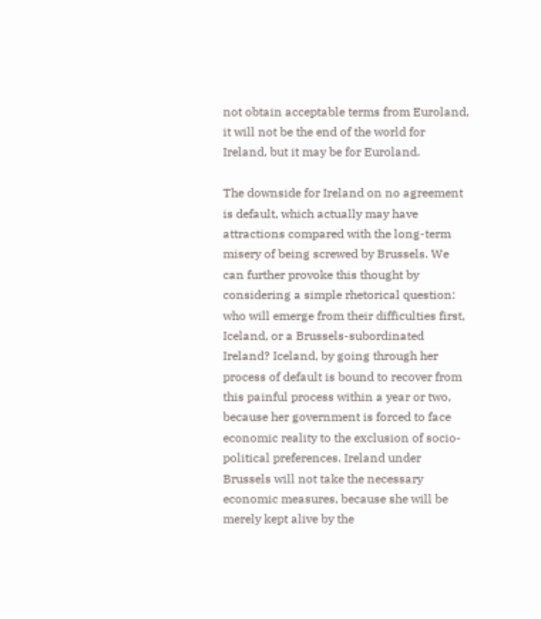not obtain acceptable terms from Euroland, it will not be the end of the world for Ireland, but it may be for Euroland.

The downside for Ireland on no agreement is default, which actually may have attractions compared with the long-term misery of being screwed by Brussels. We can further provoke this thought by considering a simple rhetorical question: who will emerge from their difficulties first, Iceland, or a Brussels-subordinated Ireland? Iceland, by going through her process of default is bound to recover from this painful process within a year or two, because her government is forced to face economic reality to the exclusion of socio-political preferences. Ireland under Brussels will not take the necessary economic measures, because she will be merely kept alive by the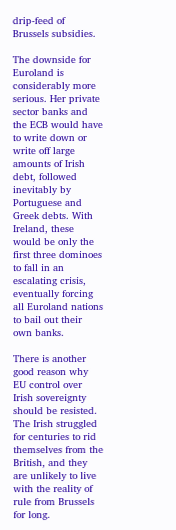drip-feed of Brussels subsidies.

The downside for Euroland is considerably more serious. Her private sector banks and the ECB would have to write down or write off large amounts of Irish debt, followed inevitably by Portuguese and Greek debts. With Ireland, these would be only the first three dominoes to fall in an escalating crisis, eventually forcing all Euroland nations to bail out their own banks.

There is another good reason why EU control over Irish sovereignty should be resisted. The Irish struggled for centuries to rid themselves from the British, and they are unlikely to live with the reality of rule from Brussels for long.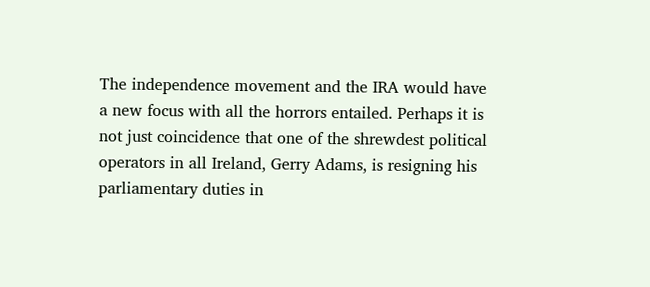The independence movement and the IRA would have a new focus with all the horrors entailed. Perhaps it is not just coincidence that one of the shrewdest political operators in all Ireland, Gerry Adams, is resigning his parliamentary duties in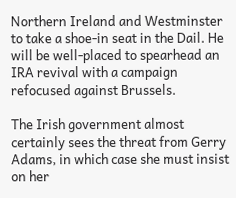Northern Ireland and Westminster to take a shoe-in seat in the Dail. He will be well-placed to spearhead an IRA revival with a campaign refocused against Brussels.

The Irish government almost certainly sees the threat from Gerry Adams, in which case she must insist on her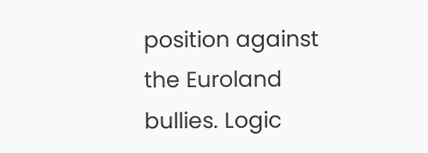position against the Euroland bullies. Logic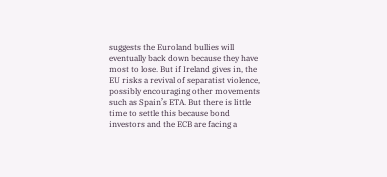suggests the Euroland bullies will eventually back down because they have most to lose. But if Ireland gives in, the EU risks a revival of separatist violence, possibly encouraging other movements such as Spain’s ETA. But there is little time to settle this because bond investors and the ECB are facing a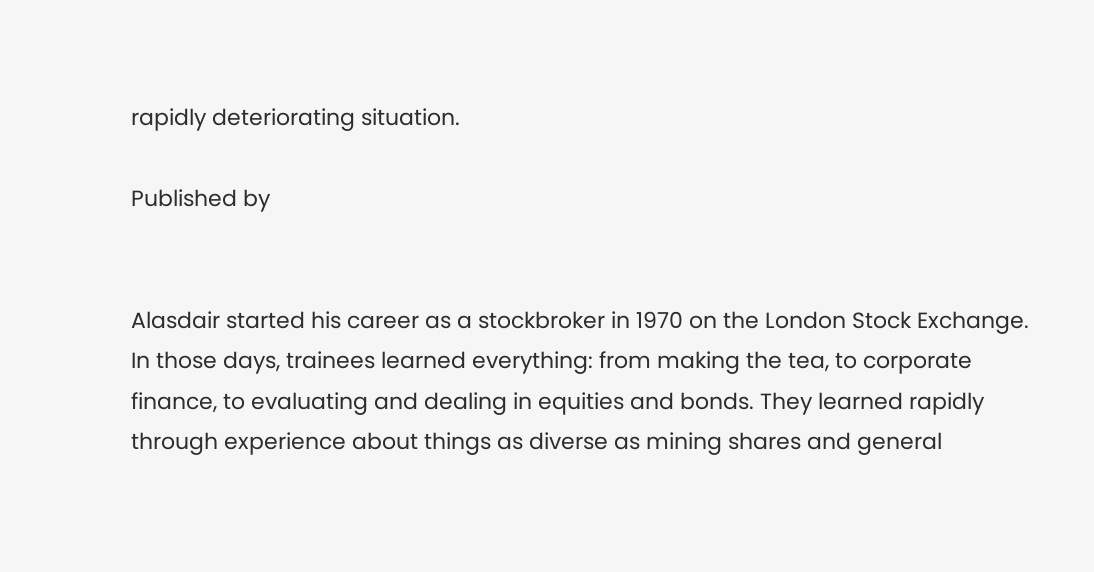rapidly deteriorating situation.

Published by


Alasdair started his career as a stockbroker in 1970 on the London Stock Exchange. In those days, trainees learned everything: from making the tea, to corporate finance, to evaluating and dealing in equities and bonds. They learned rapidly through experience about things as diverse as mining shares and general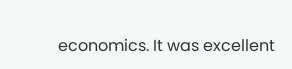economics. It was excellent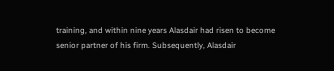training, and within nine years Alasdair had risen to become senior partner of his firm. Subsequently, Alasdair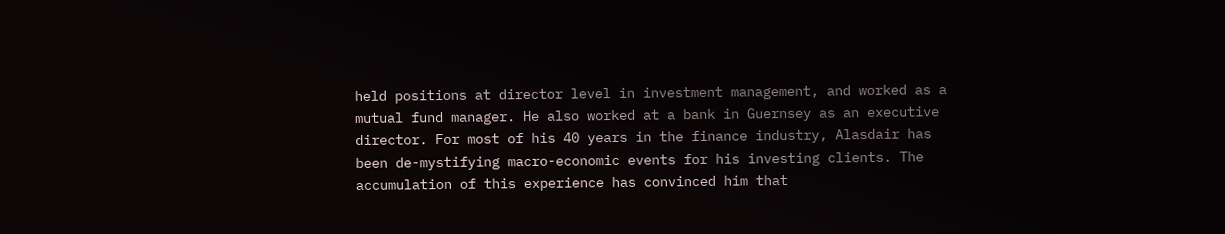held positions at director level in investment management, and worked as a mutual fund manager. He also worked at a bank in Guernsey as an executive director. For most of his 40 years in the finance industry, Alasdair has been de-mystifying macro-economic events for his investing clients. The accumulation of this experience has convinced him that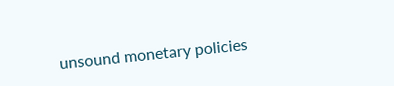unsound monetary policies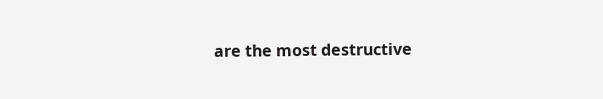are the most destructive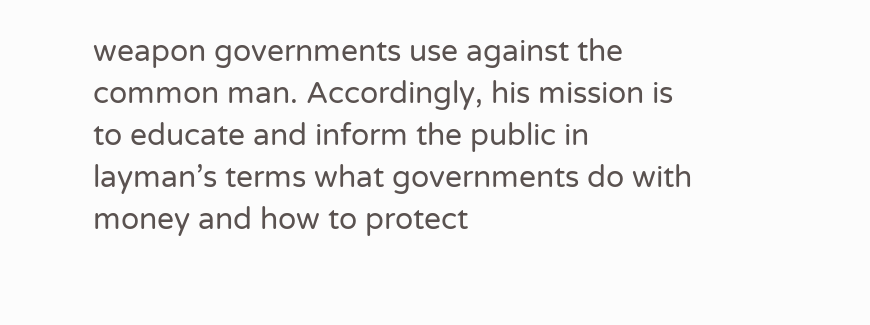weapon governments use against the common man. Accordingly, his mission is to educate and inform the public in layman’s terms what governments do with money and how to protect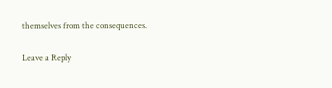themselves from the consequences.

Leave a Reply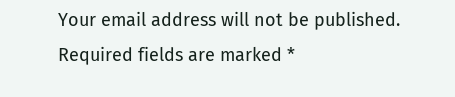Your email address will not be published. Required fields are marked *